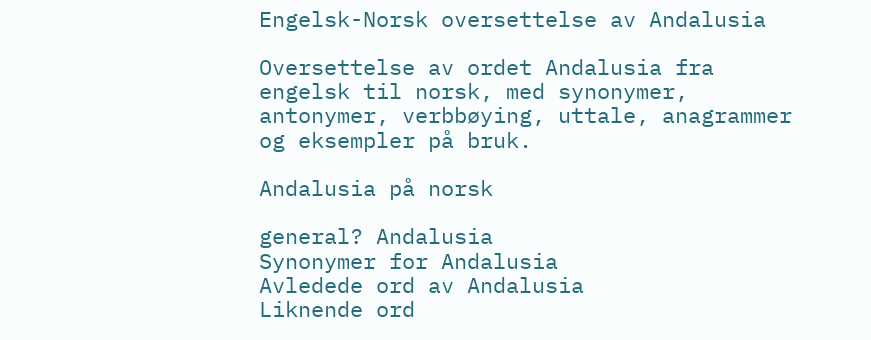Engelsk-Norsk oversettelse av Andalusia

Oversettelse av ordet Andalusia fra engelsk til norsk, med synonymer, antonymer, verbbøying, uttale, anagrammer og eksempler på bruk.

Andalusia på norsk

general? Andalusia
Synonymer for Andalusia
Avledede ord av Andalusia
Liknende ord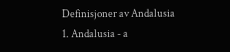Definisjoner av Andalusia
1. Andalusia - a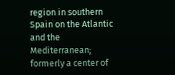region in southern Spain on the Atlantic and the Mediterranean; formerly a center of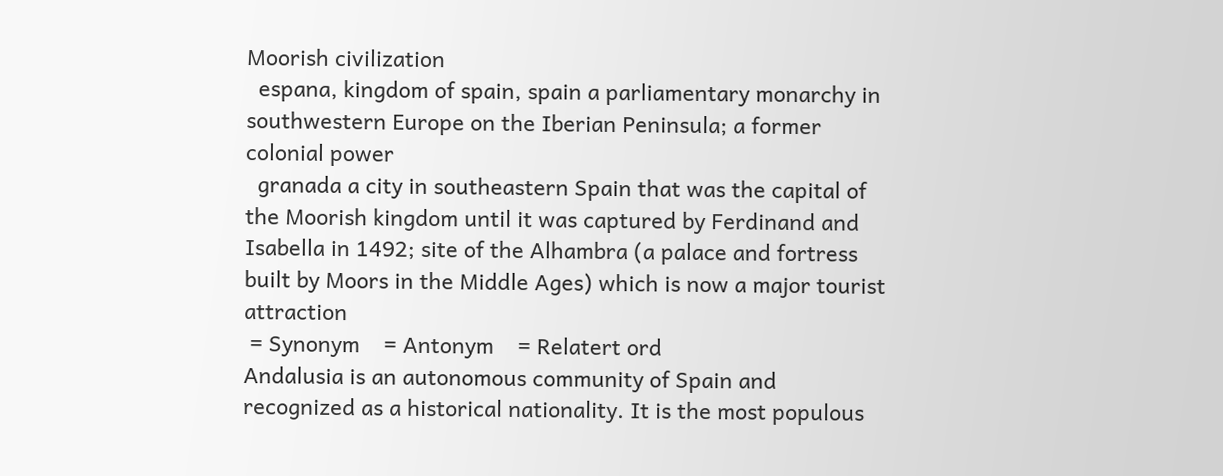Moorish civilization
  espana, kingdom of spain, spain a parliamentary monarchy in southwestern Europe on the Iberian Peninsula; a former colonial power
  granada a city in southeastern Spain that was the capital of the Moorish kingdom until it was captured by Ferdinand and Isabella in 1492; site of the Alhambra (a palace and fortress built by Moors in the Middle Ages) which is now a major tourist attraction
 = Synonym    = Antonym    = Relatert ord
Andalusia is an autonomous community of Spain and recognized as a historical nationality. It is the most populous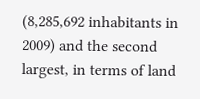(8,285,692 inhabitants in 2009) and the second largest, in terms of land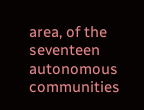area, of the seventeen autonomous communities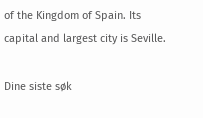of the Kingdom of Spain. Its capital and largest city is Seville.

Dine siste søk